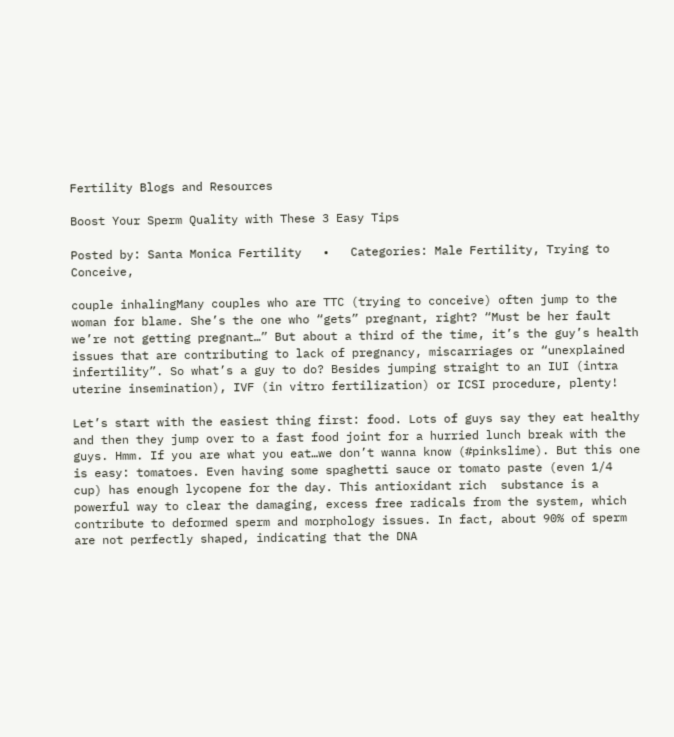Fertility Blogs and Resources

Boost Your Sperm Quality with These 3 Easy Tips

Posted by: Santa Monica Fertility   •   Categories: Male Fertility, Trying to Conceive,

couple inhalingMany couples who are TTC (trying to conceive) often jump to the woman for blame. She’s the one who “gets” pregnant, right? “Must be her fault we’re not getting pregnant…” But about a third of the time, it’s the guy’s health issues that are contributing to lack of pregnancy, miscarriages or “unexplained infertility”. So what’s a guy to do? Besides jumping straight to an IUI (intra uterine insemination), IVF (in vitro fertilization) or ICSI procedure, plenty!

Let’s start with the easiest thing first: food. Lots of guys say they eat healthy and then they jump over to a fast food joint for a hurried lunch break with the guys. Hmm. If you are what you eat…we don’t wanna know (#pinkslime). But this one is easy: tomatoes. Even having some spaghetti sauce or tomato paste (even 1/4 cup) has enough lycopene for the day. This antioxidant rich  substance is a powerful way to clear the damaging, excess free radicals from the system, which contribute to deformed sperm and morphology issues. In fact, about 90% of sperm are not perfectly shaped, indicating that the DNA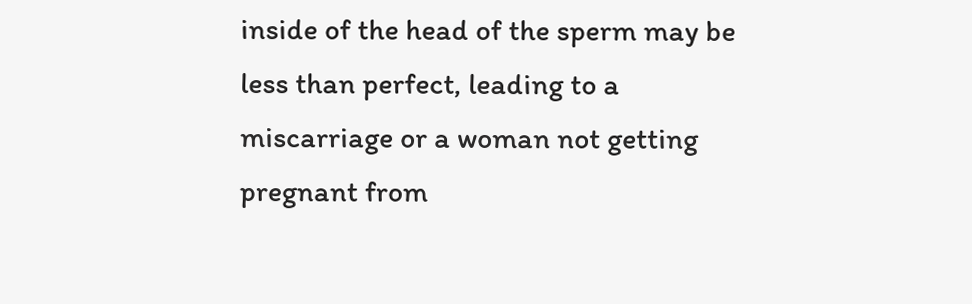inside of the head of the sperm may be less than perfect, leading to a miscarriage or a woman not getting pregnant from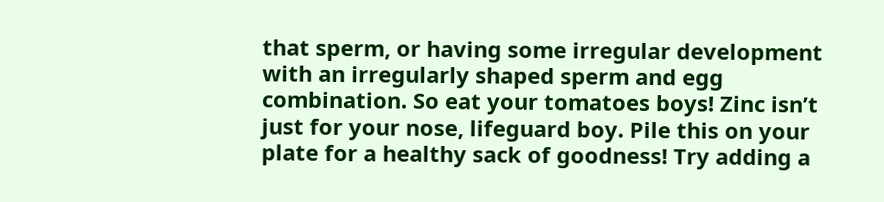that sperm, or having some irregular development with an irregularly shaped sperm and egg combination. So eat your tomatoes boys! Zinc isn’t just for your nose, lifeguard boy. Pile this on your plate for a healthy sack of goodness! Try adding a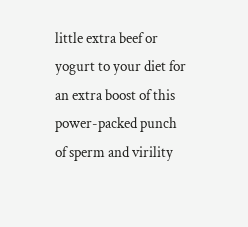little extra beef or yogurt to your diet for an extra boost of this power-packed punch of sperm and virility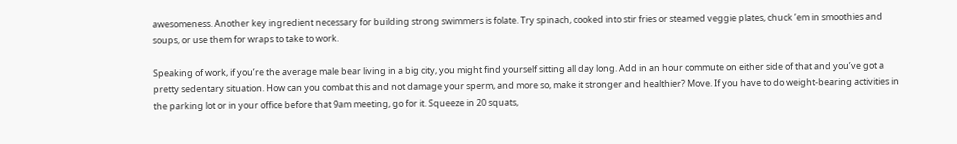awesomeness. Another key ingredient necessary for building strong swimmers is folate. Try spinach, cooked into stir fries or steamed veggie plates, chuck ’em in smoothies and soups, or use them for wraps to take to work.

Speaking of work, if you’re the average male bear living in a big city, you might find yourself sitting all day long. Add in an hour commute on either side of that and you’ve got a pretty sedentary situation. How can you combat this and not damage your sperm, and more so, make it stronger and healthier? Move. If you have to do weight-bearing activities in the parking lot or in your office before that 9am meeting, go for it. Squeeze in 20 squats,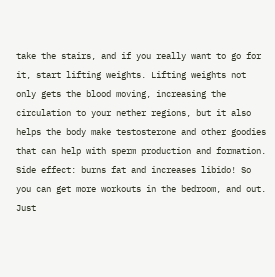take the stairs, and if you really want to go for it, start lifting weights. Lifting weights not only gets the blood moving, increasing the circulation to your nether regions, but it also helps the body make testosterone and other goodies that can help with sperm production and formation. Side effect: burns fat and increases libido! So you can get more workouts in the bedroom, and out. Just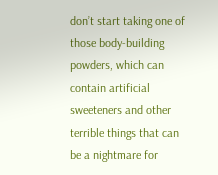don’t start taking one of those body-building powders, which can contain artificial sweeteners and other terrible things that can be a nightmare for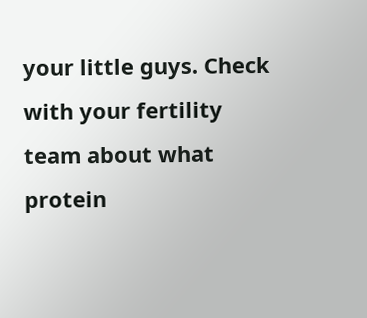your little guys. Check with your fertility team about what protein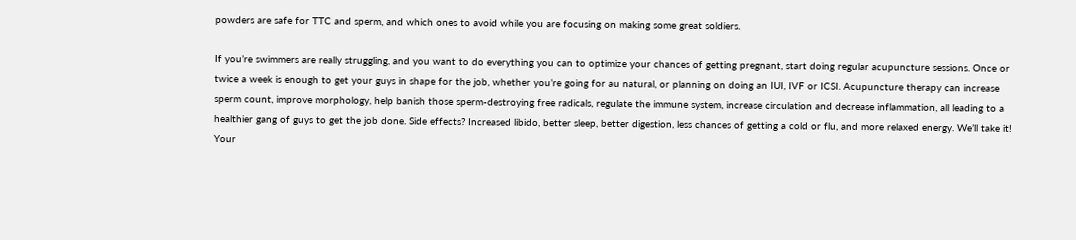powders are safe for TTC and sperm, and which ones to avoid while you are focusing on making some great soldiers.

If you’re swimmers are really struggling, and you want to do everything you can to optimize your chances of getting pregnant, start doing regular acupuncture sessions. Once or twice a week is enough to get your guys in shape for the job, whether you’re going for au natural, or planning on doing an IUI, IVF or ICSI. Acupuncture therapy can increase sperm count, improve morphology, help banish those sperm-destroying free radicals, regulate the immune system, increase circulation and decrease inflammation, all leading to a healthier gang of guys to get the job done. Side effects? Increased libido, better sleep, better digestion, less chances of getting a cold or flu, and more relaxed energy. We’ll take it! Your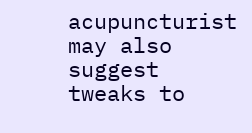acupuncturist may also suggest tweaks to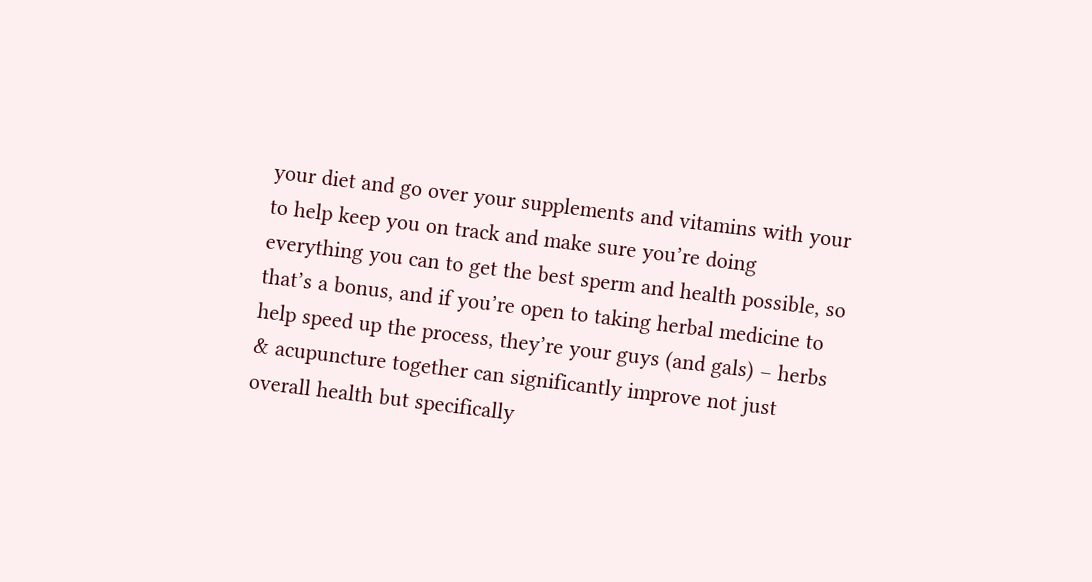your diet and go over your supplements and vitamins with your to help keep you on track and make sure you’re doing everything you can to get the best sperm and health possible, so that’s a bonus, and if you’re open to taking herbal medicine to help speed up the process, they’re your guys (and gals) – herbs & acupuncture together can significantly improve not just overall health but specifically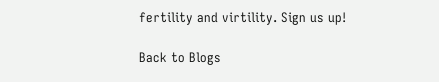fertility and virtility. Sign us up!

Back to Blogs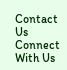Contact Us
Connect With Us